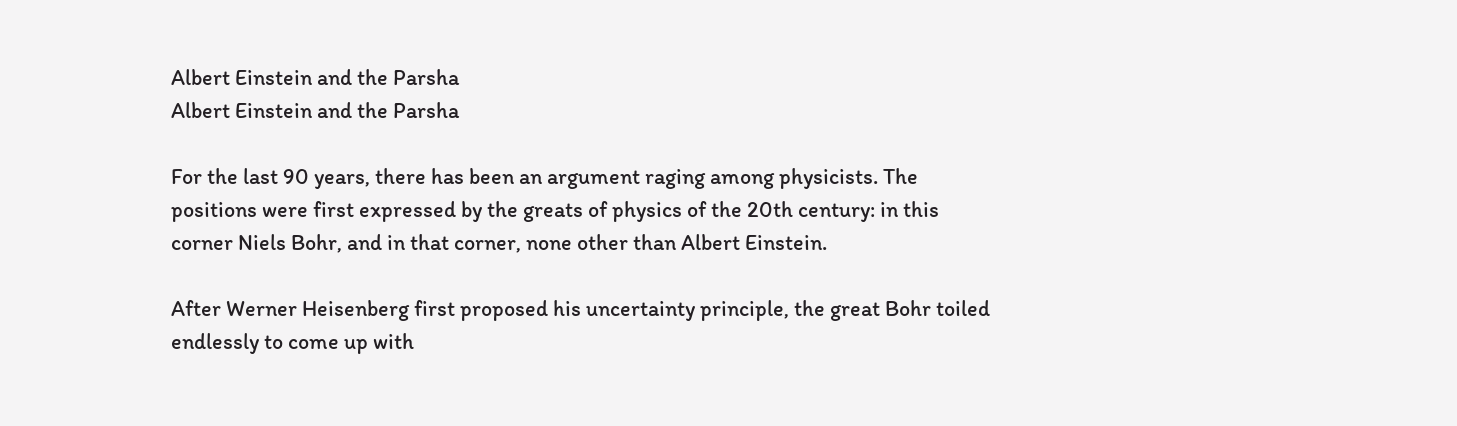Albert Einstein and the Parsha
Albert Einstein and the Parsha

For the last 90 years, there has been an argument raging among physicists. The positions were first expressed by the greats of physics of the 20th century: in this corner Niels Bohr, and in that corner, none other than Albert Einstein.

After Werner Heisenberg first proposed his uncertainty principle, the great Bohr toiled endlessly to come up with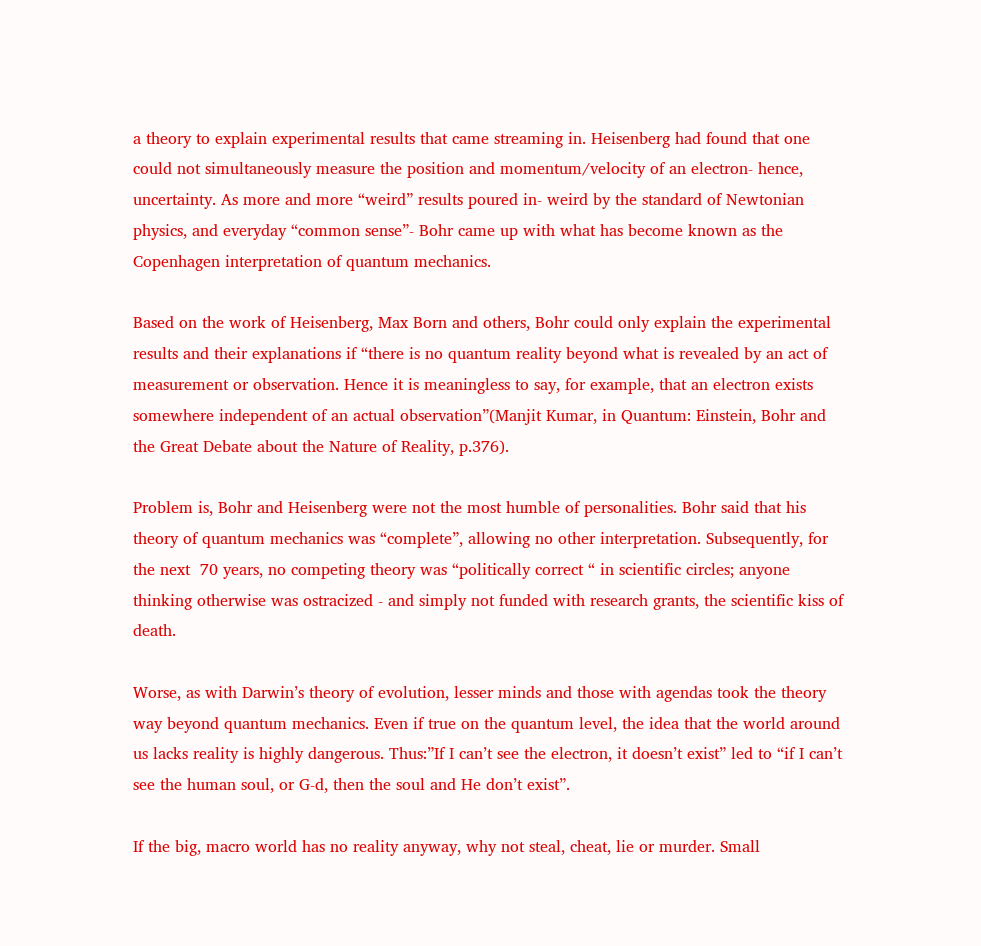a theory to explain experimental results that came streaming in. Heisenberg had found that one could not simultaneously measure the position and momentum/velocity of an electron- hence, uncertainty. As more and more “weird” results poured in- weird by the standard of Newtonian physics, and everyday “common sense”- Bohr came up with what has become known as the Copenhagen interpretation of quantum mechanics.

Based on the work of Heisenberg, Max Born and others, Bohr could only explain the experimental results and their explanations if “there is no quantum reality beyond what is revealed by an act of measurement or observation. Hence it is meaningless to say, for example, that an electron exists somewhere independent of an actual observation”(Manjit Kumar, in Quantum: Einstein, Bohr and the Great Debate about the Nature of Reality, p.376).

Problem is, Bohr and Heisenberg were not the most humble of personalities. Bohr said that his theory of quantum mechanics was “complete”, allowing no other interpretation. Subsequently, for the next  70 years, no competing theory was “politically correct “ in scientific circles; anyone thinking otherwise was ostracized - and simply not funded with research grants, the scientific kiss of death.

Worse, as with Darwin’s theory of evolution, lesser minds and those with agendas took the theory way beyond quantum mechanics. Even if true on the quantum level, the idea that the world around us lacks reality is highly dangerous. Thus:”If I can’t see the electron, it doesn’t exist” led to “if I can’t see the human soul, or G-d, then the soul and He don’t exist”.

If the big, macro world has no reality anyway, why not steal, cheat, lie or murder. Small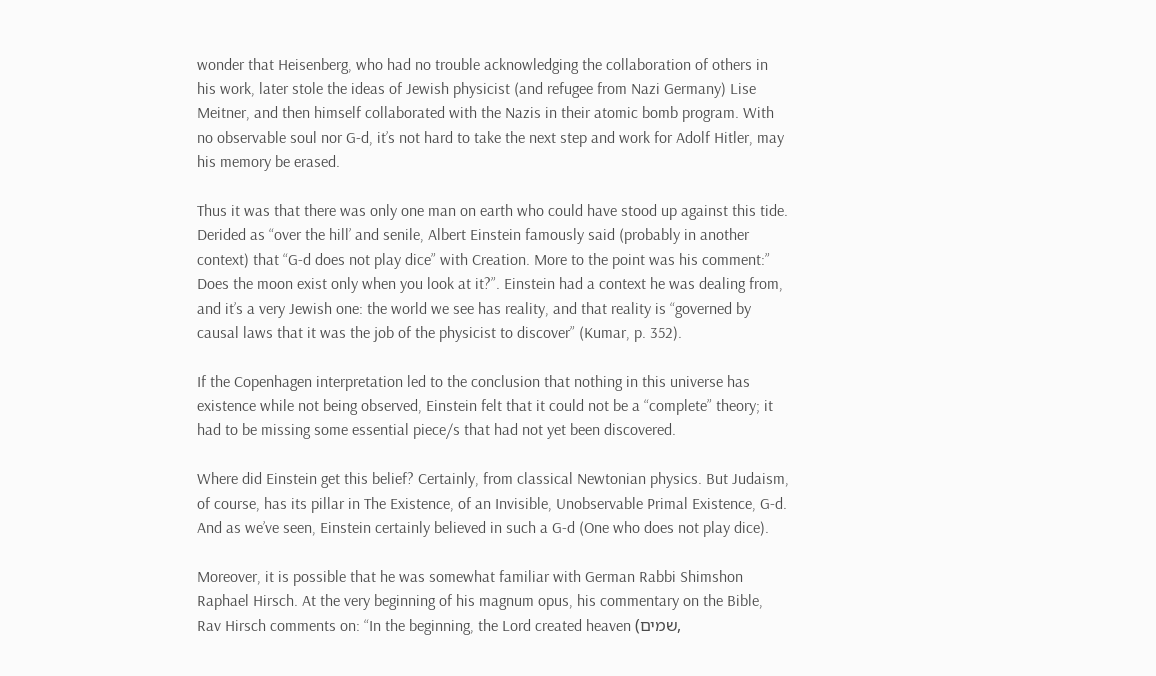wonder that Heisenberg, who had no trouble acknowledging the collaboration of others in his work, later stole the ideas of Jewish physicist (and refugee from Nazi Germany) Lise Meitner, and then himself collaborated with the Nazis in their atomic bomb program. With no observable soul nor G-d, it’s not hard to take the next step and work for Adolf Hitler, may his memory be erased.

Thus it was that there was only one man on earth who could have stood up against this tide. Derided as “over the hill’ and senile, Albert Einstein famously said (probably in another context) that “G-d does not play dice” with Creation. More to the point was his comment:” Does the moon exist only when you look at it?”. Einstein had a context he was dealing from, and it’s a very Jewish one: the world we see has reality, and that reality is “governed by causal laws that it was the job of the physicist to discover” (Kumar, p. 352).

If the Copenhagen interpretation led to the conclusion that nothing in this universe has existence while not being observed, Einstein felt that it could not be a “complete” theory; it had to be missing some essential piece/s that had not yet been discovered.

Where did Einstein get this belief? Certainly, from classical Newtonian physics. But Judaism, of course, has its pillar in The Existence, of an Invisible, Unobservable Primal Existence, G-d. And as we’ve seen, Einstein certainly believed in such a G-d (One who does not play dice).

Moreover, it is possible that he was somewhat familiar with German Rabbi Shimshon Raphael Hirsch. At the very beginning of his magnum opus, his commentary on the Bible, Rav Hirsch comments on: “In the beginning, the Lord created heaven (שמים,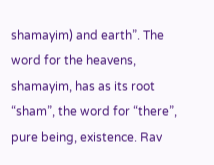shamayim) and earth”. The word for the heavens, shamayim, has as its root “sham”, the word for “there”, pure being, existence. Rav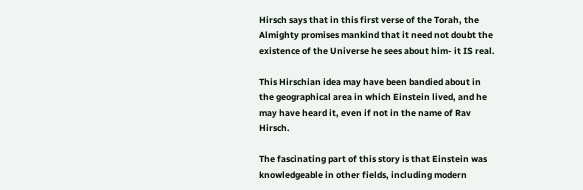Hirsch says that in this first verse of the Torah, the Almighty promises mankind that it need not doubt the existence of the Universe he sees about him- it IS real.

This Hirschian idea may have been bandied about in the geographical area in which Einstein lived, and he may have heard it, even if not in the name of Rav Hirsch.

The fascinating part of this story is that Einstein was knowledgeable in other fields, including modern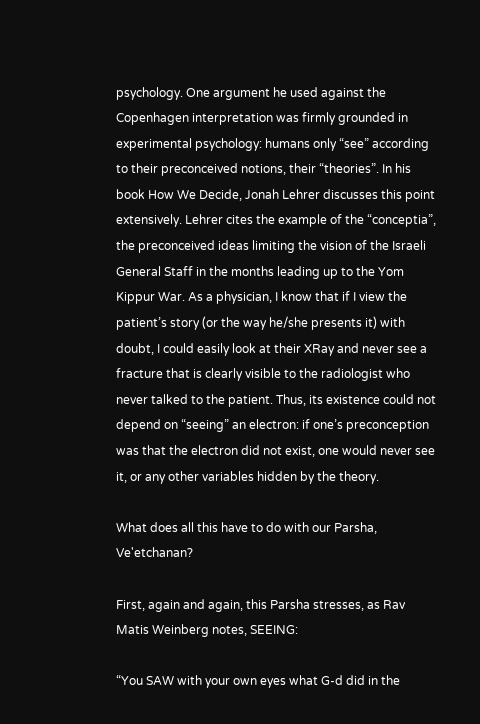psychology. One argument he used against the Copenhagen interpretation was firmly grounded in experimental psychology: humans only “see” according to their preconceived notions, their “theories”. In his book How We Decide, Jonah Lehrer discusses this point extensively. Lehrer cites the example of the “conceptia”, the preconceived ideas limiting the vision of the Israeli General Staff in the months leading up to the Yom Kippur War. As a physician, I know that if I view the patient’s story (or the way he/she presents it) with doubt, I could easily look at their XRay and never see a fracture that is clearly visible to the radiologist who never talked to the patient. Thus, its existence could not depend on “seeing” an electron: if one’s preconception was that the electron did not exist, one would never see it, or any other variables hidden by the theory.

What does all this have to do with our Parsha, Ve'etchanan?

First, again and again, this Parsha stresses, as Rav Matis Weinberg notes, SEEING:

“You SAW with your own eyes what G-d did in the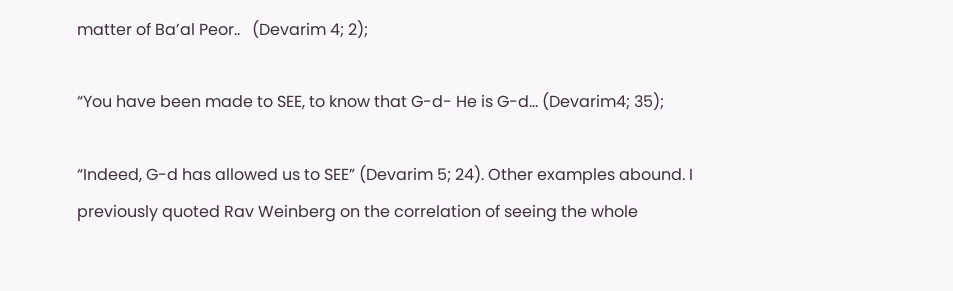matter of Ba’al Peor..   (Devarim 4; 2);

“You have been made to SEE, to know that G-d- He is G-d… (Devarim4; 35);

“Indeed, G-d has allowed us to SEE” (Devarim 5; 24). Other examples abound. I previously quoted Rav Weinberg on the correlation of seeing the whole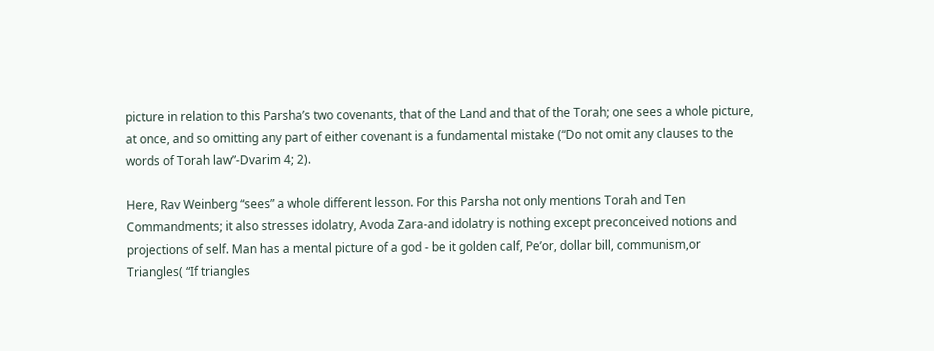picture in relation to this Parsha’s two covenants, that of the Land and that of the Torah; one sees a whole picture, at once, and so omitting any part of either covenant is a fundamental mistake (“Do not omit any clauses to the words of Torah law”-Dvarim 4; 2).

Here, Rav Weinberg “sees” a whole different lesson. For this Parsha not only mentions Torah and Ten Commandments; it also stresses idolatry, Avoda Zara-and idolatry is nothing except preconceived notions and projections of self. Man has a mental picture of a god - be it golden calf, Pe’or, dollar bill, communism,or Triangles( “If triangles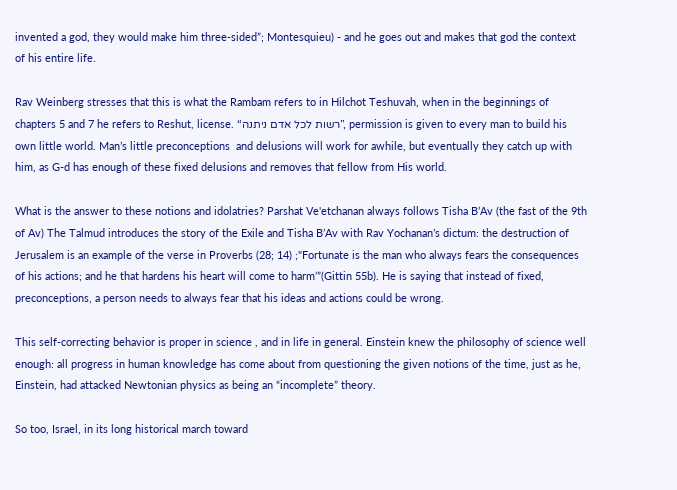invented a god, they would make him three-sided”; Montesquieu) - and he goes out and makes that god the context of his entire life.

Rav Weinberg stresses that this is what the Rambam refers to in Hilchot Teshuvah, when in the beginnings of chapters 5 and 7 he refers to Reshut, license. “רשות לכל אדם ניתנה”, permission is given to every man to build his own little world. Man’s little preconceptions  and delusions will work for awhile, but eventually they catch up with him, as G-d has enough of these fixed delusions and removes that fellow from His world.

What is the answer to these notions and idolatries? Parshat Ve'etchanan always follows Tisha B’Av (the fast of the 9th of Av) The Talmud introduces the story of the Exile and Tisha B’Av with Rav Yochanan’s dictum: the destruction of Jerusalem is an example of the verse in Proverbs (28; 14) ;"Fortunate is the man who always fears the consequences of his actions; and he that hardens his heart will come to harm’”(Gittin 55b). He is saying that instead of fixed, preconceptions, a person needs to always fear that his ideas and actions could be wrong.

This self-correcting behavior is proper in science , and in life in general. Einstein knew the philosophy of science well enough: all progress in human knowledge has come about from questioning the given notions of the time, just as he, Einstein, had attacked Newtonian physics as being an “incomplete” theory.

So too, Israel, in its long historical march toward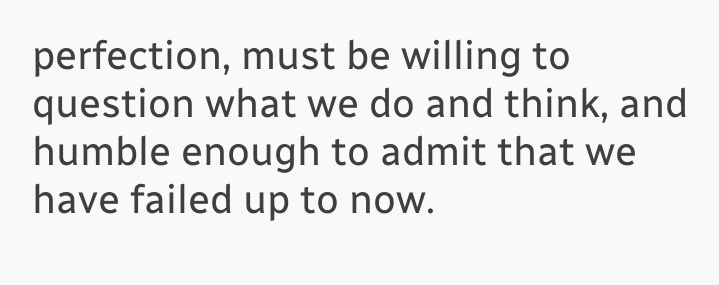perfection, must be willing to question what we do and think, and humble enough to admit that we have failed up to now.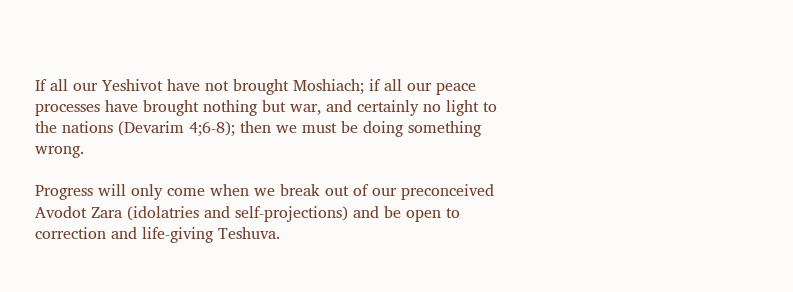If all our Yeshivot have not brought Moshiach; if all our peace processes have brought nothing but war, and certainly no light to the nations (Devarim 4;6-8); then we must be doing something wrong.

Progress will only come when we break out of our preconceived Avodot Zara (idolatries and self-projections) and be open to correction and life-giving Teshuva.